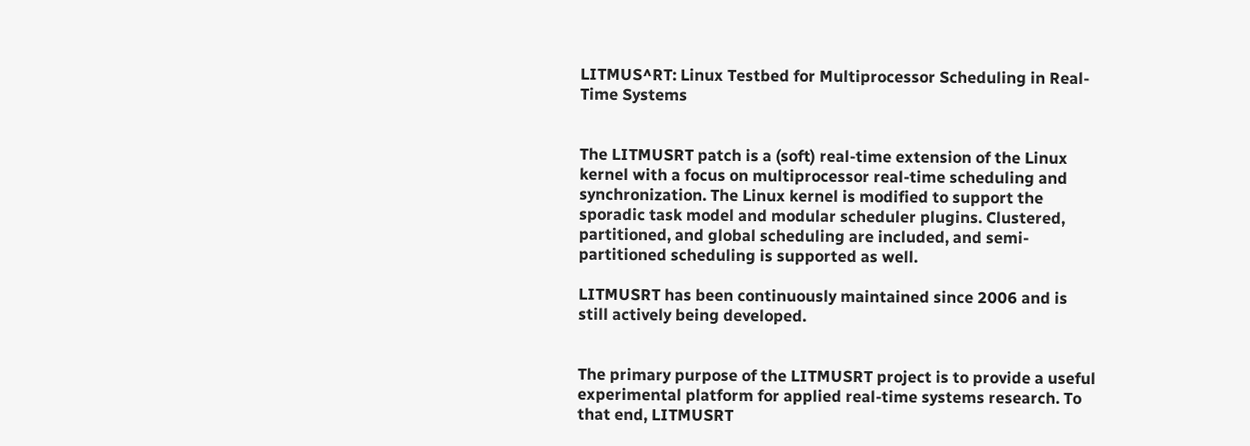LITMUS^RT: Linux Testbed for Multiprocessor Scheduling in Real-Time Systems


The LITMUSRT patch is a (soft) real-time extension of the Linux kernel with a focus on multiprocessor real-time scheduling and synchronization. The Linux kernel is modified to support the sporadic task model and modular scheduler plugins. Clustered, partitioned, and global scheduling are included, and semi-partitioned scheduling is supported as well.

LITMUSRT has been continuously maintained since 2006 and is still actively being developed.


The primary purpose of the LITMUSRT project is to provide a useful experimental platform for applied real-time systems research. To that end, LITMUSRT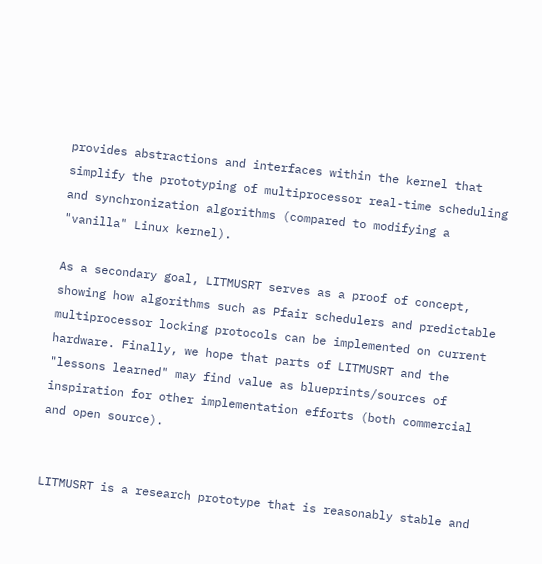provides abstractions and interfaces within the kernel that simplify the prototyping of multiprocessor real-time scheduling and synchronization algorithms (compared to modifying a "vanilla" Linux kernel).

As a secondary goal, LITMUSRT serves as a proof of concept, showing how algorithms such as Pfair schedulers and predictable multiprocessor locking protocols can be implemented on current hardware. Finally, we hope that parts of LITMUSRT and the "lessons learned" may find value as blueprints/sources of inspiration for other implementation efforts (both commercial and open source).


LITMUSRT is a research prototype that is reasonably stable and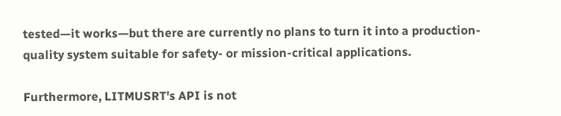tested—it works—but there are currently no plans to turn it into a production-quality system suitable for safety- or mission-critical applications.

Furthermore, LITMUSRT's API is not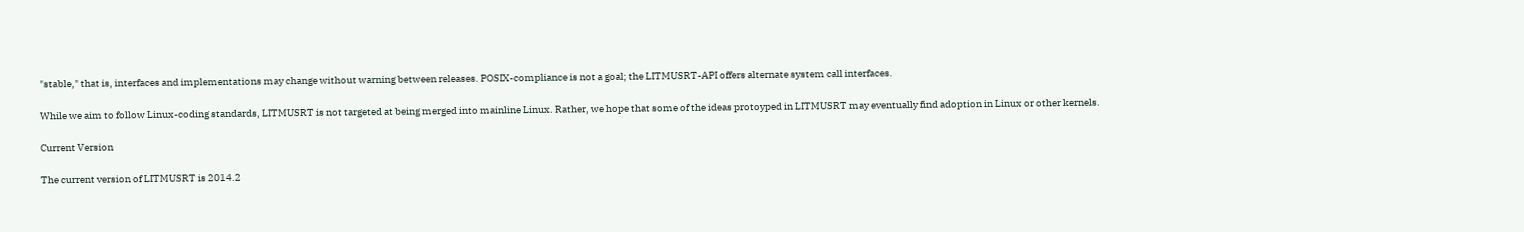"stable," that is, interfaces and implementations may change without warning between releases. POSIX-compliance is not a goal; the LITMUSRT-API offers alternate system call interfaces.

While we aim to follow Linux-coding standards, LITMUSRT is not targeted at being merged into mainline Linux. Rather, we hope that some of the ideas protoyped in LITMUSRT may eventually find adoption in Linux or other kernels.

Current Version

The current version of LITMUSRT is 2014.2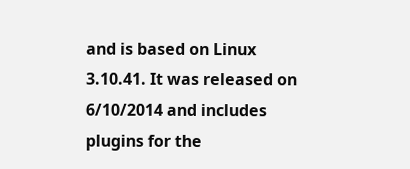and is based on Linux 3.10.41. It was released on 6/10/2014 and includes plugins for the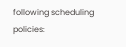following scheduling policies: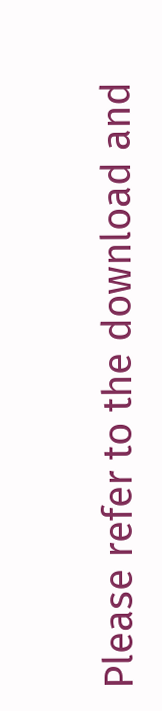Please refer to the download and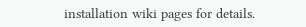installation wiki pages for details.